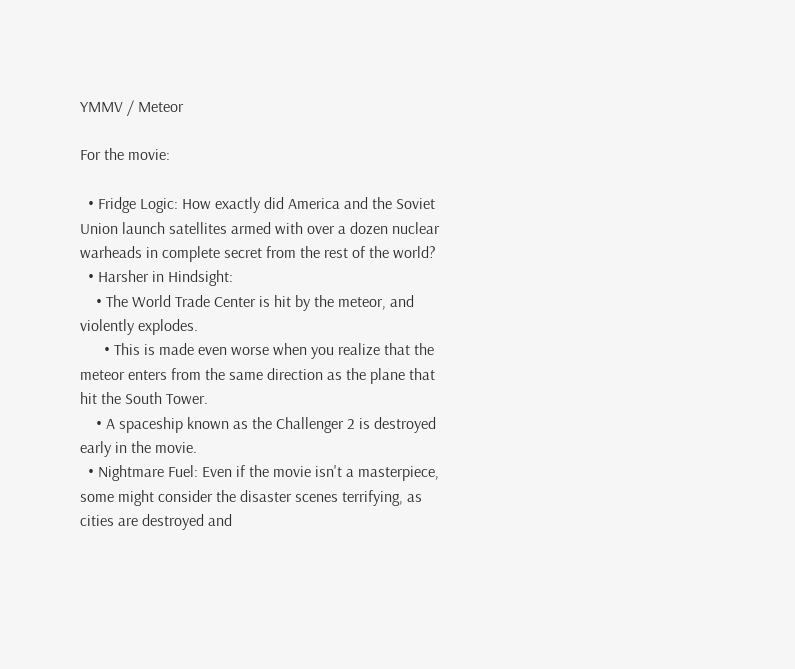YMMV / Meteor

For the movie:

  • Fridge Logic: How exactly did America and the Soviet Union launch satellites armed with over a dozen nuclear warheads in complete secret from the rest of the world?
  • Harsher in Hindsight:
    • The World Trade Center is hit by the meteor, and violently explodes.
      • This is made even worse when you realize that the meteor enters from the same direction as the plane that hit the South Tower.
    • A spaceship known as the Challenger 2 is destroyed early in the movie.
  • Nightmare Fuel: Even if the movie isn't a masterpiece, some might consider the disaster scenes terrifying, as cities are destroyed and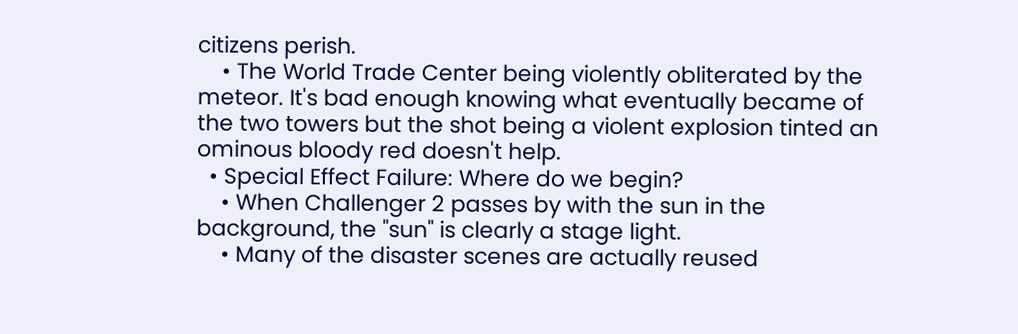citizens perish.
    • The World Trade Center being violently obliterated by the meteor. It's bad enough knowing what eventually became of the two towers but the shot being a violent explosion tinted an ominous bloody red doesn't help.
  • Special Effect Failure: Where do we begin?
    • When Challenger 2 passes by with the sun in the background, the "sun" is clearly a stage light.
    • Many of the disaster scenes are actually reused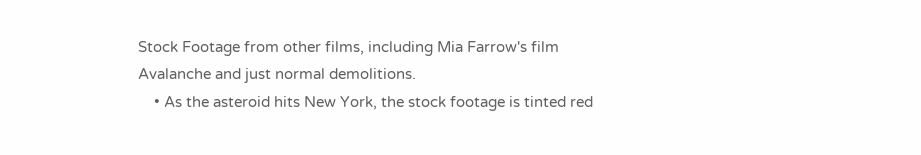Stock Footage from other films, including Mia Farrow's film Avalanche and just normal demolitions.
    • As the asteroid hits New York, the stock footage is tinted red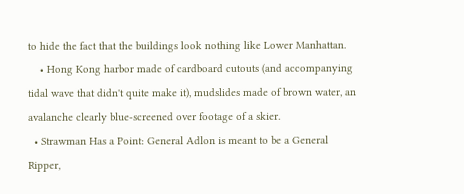to hide the fact that the buildings look nothing like Lower Manhattan.
    • Hong Kong harbor made of cardboard cutouts (and accompanying tidal wave that didn't quite make it), mudslides made of brown water, an avalanche clearly blue-screened over footage of a skier.
  • Strawman Has a Point: General Adlon is meant to be a General Ripper,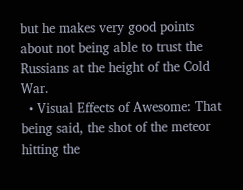but he makes very good points about not being able to trust the Russians at the height of the Cold War.
  • Visual Effects of Awesome: That being said, the shot of the meteor hitting the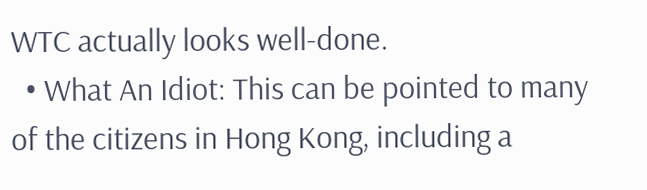WTC actually looks well-done.
  • What An Idiot: This can be pointed to many of the citizens in Hong Kong, including a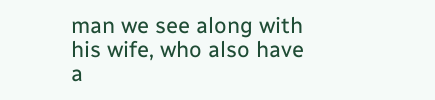man we see along with his wife, who also have a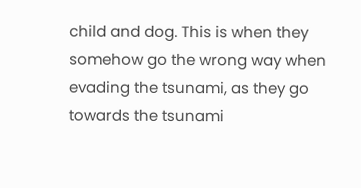child and dog. This is when they somehow go the wrong way when evading the tsunami, as they go towards the tsunami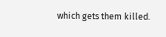which gets them killed.